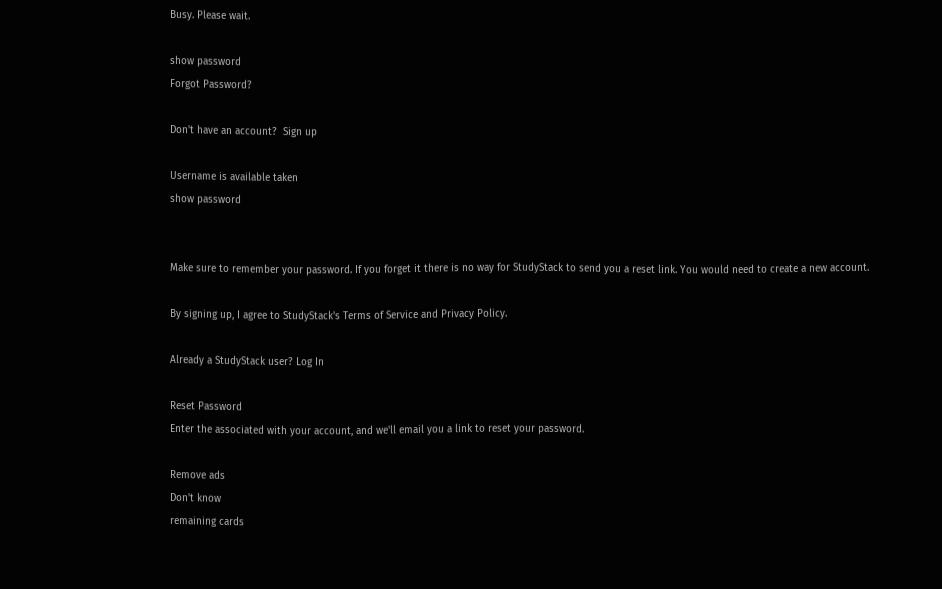Busy. Please wait.

show password
Forgot Password?

Don't have an account?  Sign up

Username is available taken
show password


Make sure to remember your password. If you forget it there is no way for StudyStack to send you a reset link. You would need to create a new account.

By signing up, I agree to StudyStack's Terms of Service and Privacy Policy.

Already a StudyStack user? Log In

Reset Password
Enter the associated with your account, and we'll email you a link to reset your password.

Remove ads
Don't know
remaining cards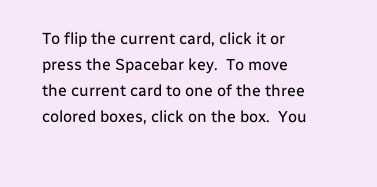To flip the current card, click it or press the Spacebar key.  To move the current card to one of the three colored boxes, click on the box.  You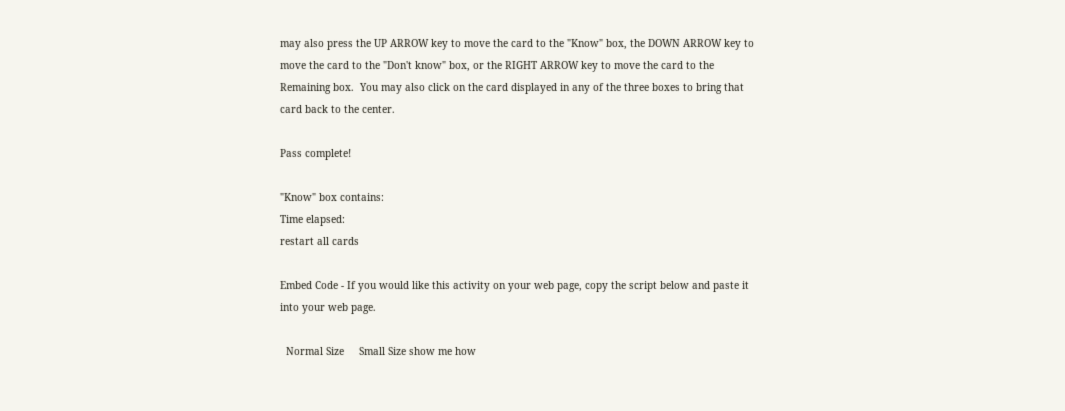may also press the UP ARROW key to move the card to the "Know" box, the DOWN ARROW key to move the card to the "Don't know" box, or the RIGHT ARROW key to move the card to the Remaining box.  You may also click on the card displayed in any of the three boxes to bring that card back to the center.

Pass complete!

"Know" box contains:
Time elapsed:
restart all cards

Embed Code - If you would like this activity on your web page, copy the script below and paste it into your web page.

  Normal Size     Small Size show me how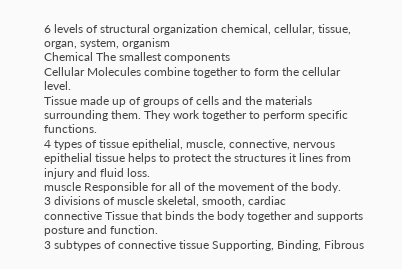6 levels of structural organization chemical, cellular, tissue, organ, system, organism
Chemical The smallest components
Cellular Molecules combine together to form the cellular level.
Tissue made up of groups of cells and the materials surrounding them. They work together to perform specific functions.
4 types of tissue epithelial, muscle, connective, nervous
epithelial tissue helps to protect the structures it lines from injury and fluid loss.
muscle Responsible for all of the movement of the body.
3 divisions of muscle skeletal, smooth, cardiac
connective Tissue that binds the body together and supports posture and function.
3 subtypes of connective tissue Supporting, Binding, Fibrous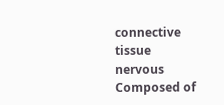connective tissue
nervous Composed of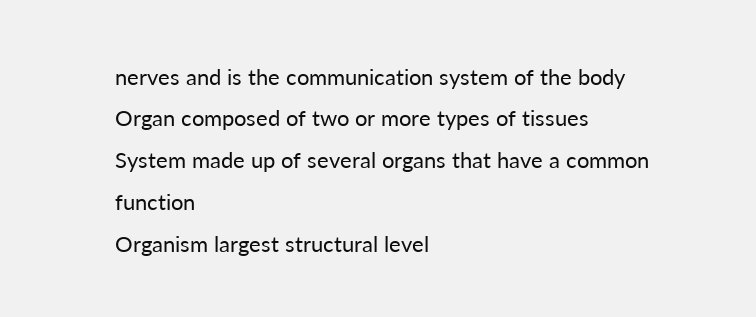nerves and is the communication system of the body
Organ composed of two or more types of tissues
System made up of several organs that have a common function
Organism largest structural level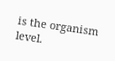is the organism level.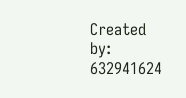Created by: 632941624